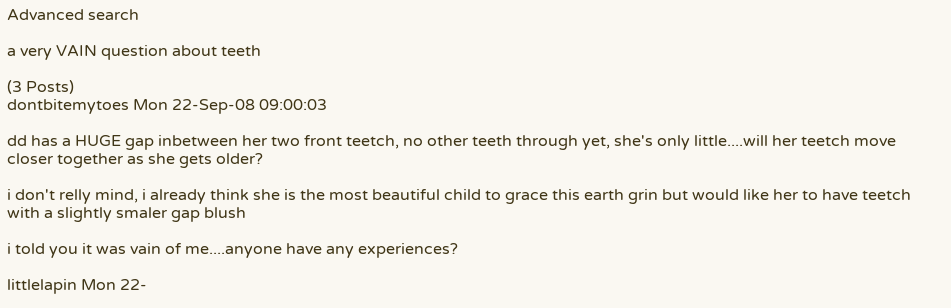Advanced search

a very VAIN question about teeth

(3 Posts)
dontbitemytoes Mon 22-Sep-08 09:00:03

dd has a HUGE gap inbetween her two front teetch, no other teeth through yet, she's only little....will her teetch move closer together as she gets older?

i don't relly mind, i already think she is the most beautiful child to grace this earth grin but would like her to have teetch with a slightly smaler gap blush

i told you it was vain of me....anyone have any experiences?

littlelapin Mon 22-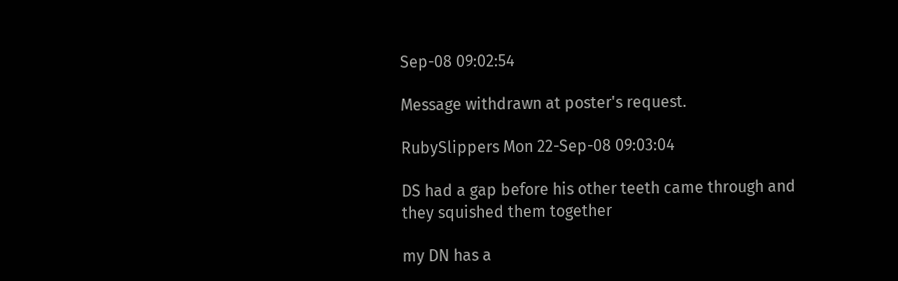Sep-08 09:02:54

Message withdrawn at poster's request.

RubySlippers Mon 22-Sep-08 09:03:04

DS had a gap before his other teeth came through and they squished them together

my DN has a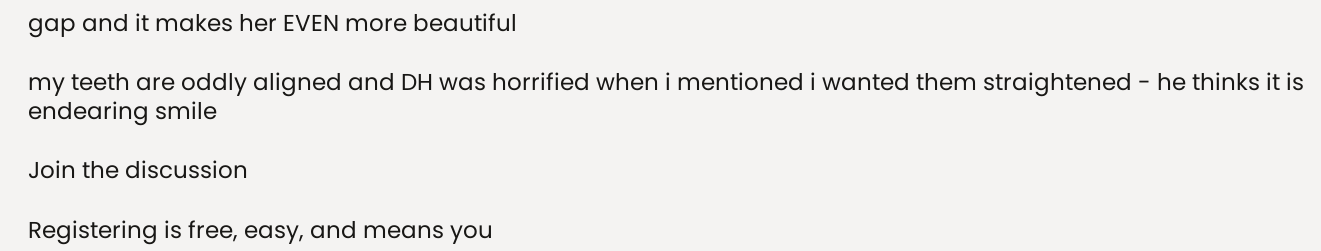gap and it makes her EVEN more beautiful

my teeth are oddly aligned and DH was horrified when i mentioned i wanted them straightened - he thinks it is endearing smile

Join the discussion

Registering is free, easy, and means you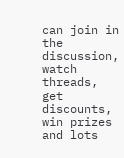can join in the discussion, watch threads, get discounts, win prizes and lots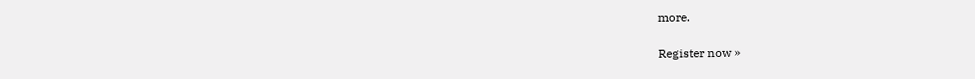more.

Register now »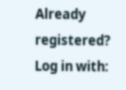Already registered? Log in with: